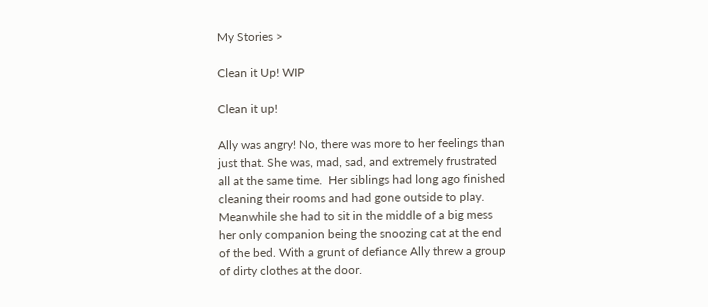My Stories >

Clean it Up! WIP

Clean it up!

Ally was angry! No, there was more to her feelings than just that. She was, mad, sad, and extremely frustrated all at the same time.  Her siblings had long ago finished cleaning their rooms and had gone outside to play. Meanwhile she had to sit in the middle of a big mess her only companion being the snoozing cat at the end of the bed. With a grunt of defiance Ally threw a group of dirty clothes at the door.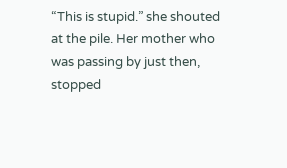“This is stupid.” she shouted at the pile. Her mother who was passing by just then, stopped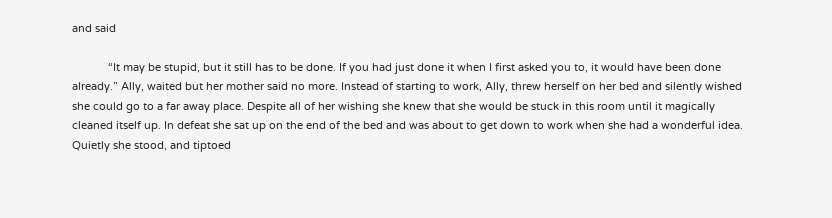and said

            “It may be stupid, but it still has to be done. If you had just done it when I first asked you to, it would have been done already.” Ally, waited but her mother said no more. Instead of starting to work, Ally, threw herself on her bed and silently wished she could go to a far away place. Despite all of her wishing she knew that she would be stuck in this room until it magically cleaned itself up. In defeat she sat up on the end of the bed and was about to get down to work when she had a wonderful idea. Quietly she stood, and tiptoed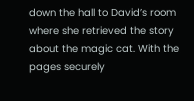down the hall to David’s room where she retrieved the story about the magic cat. With the pages securely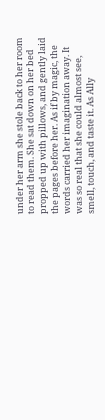under her arm she stole back to her room to read them. She sat down on her bed propped up with pillows, and gently laid the pages before her. As if by magic, the words carried her imagination away. It was so real that she could almost see, smell, touch, and taste it. As Ally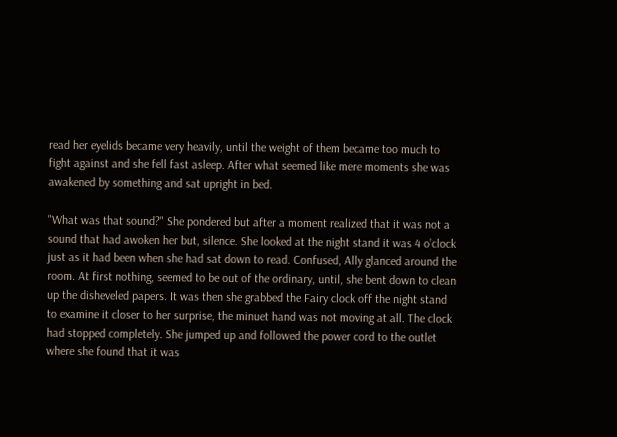read her eyelids became very heavily, until the weight of them became too much to fight against and she fell fast asleep. After what seemed like mere moments she was awakened by something and sat upright in bed.

"What was that sound?" She pondered but after a moment realized that it was not a sound that had awoken her but, silence. She looked at the night stand it was 4 o’clock just as it had been when she had sat down to read. Confused, Ally glanced around the room. At first nothing, seemed to be out of the ordinary, until, she bent down to clean up the disheveled papers. It was then she grabbed the Fairy clock off the night stand to examine it closer to her surprise, the minuet hand was not moving at all. The clock had stopped completely. She jumped up and followed the power cord to the outlet where she found that it was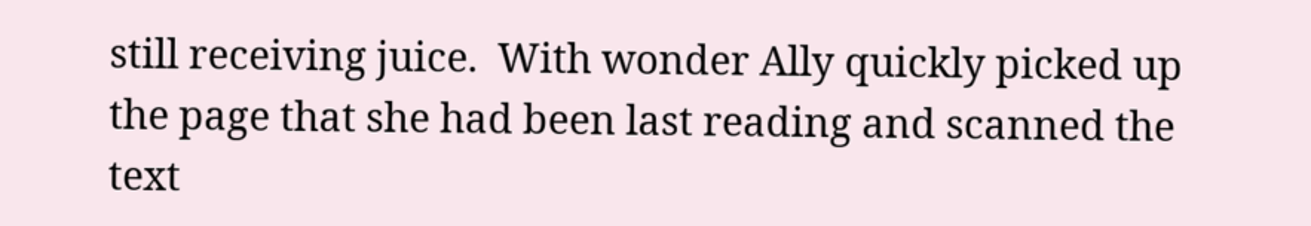still receiving juice.  With wonder Ally quickly picked up the page that she had been last reading and scanned the text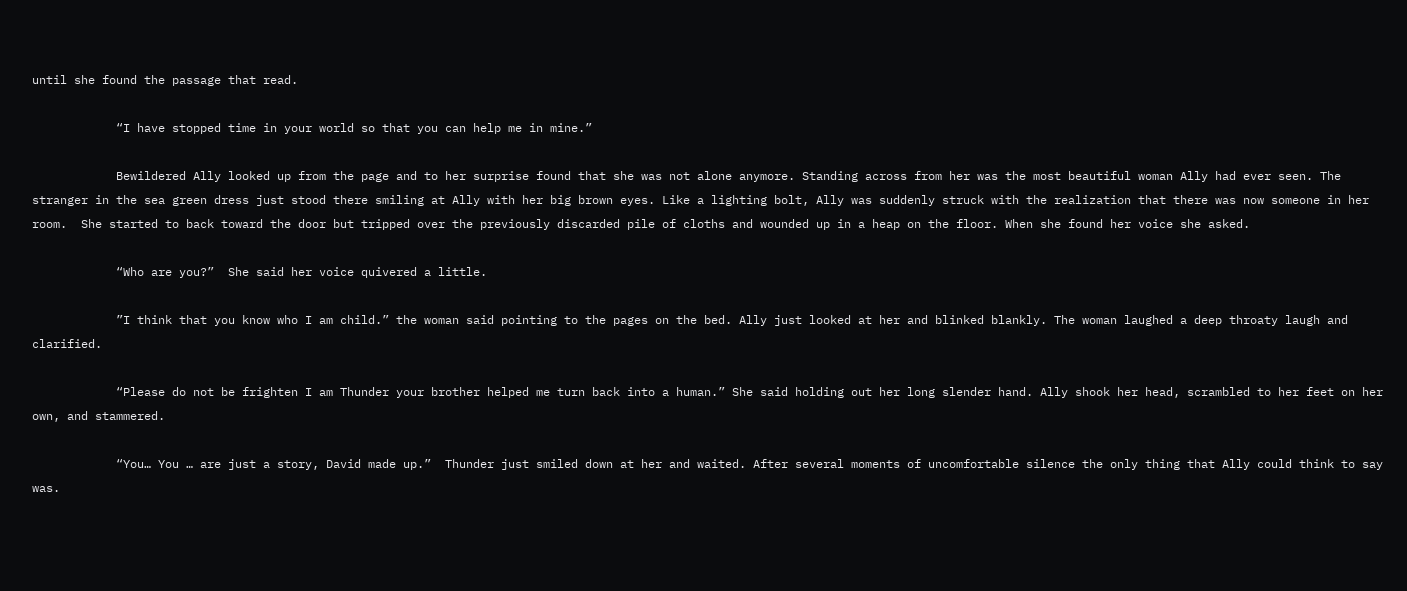until she found the passage that read.

            “I have stopped time in your world so that you can help me in mine.”

            Bewildered Ally looked up from the page and to her surprise found that she was not alone anymore. Standing across from her was the most beautiful woman Ally had ever seen. The stranger in the sea green dress just stood there smiling at Ally with her big brown eyes. Like a lighting bolt, Ally was suddenly struck with the realization that there was now someone in her room.  She started to back toward the door but tripped over the previously discarded pile of cloths and wounded up in a heap on the floor. When she found her voice she asked.

            “Who are you?”  She said her voice quivered a little.

            ”I think that you know who I am child.” the woman said pointing to the pages on the bed. Ally just looked at her and blinked blankly. The woman laughed a deep throaty laugh and clarified.

            “Please do not be frighten I am Thunder your brother helped me turn back into a human.” She said holding out her long slender hand. Ally shook her head, scrambled to her feet on her own, and stammered.

            “You… You … are just a story, David made up.”  Thunder just smiled down at her and waited. After several moments of uncomfortable silence the only thing that Ally could think to say was.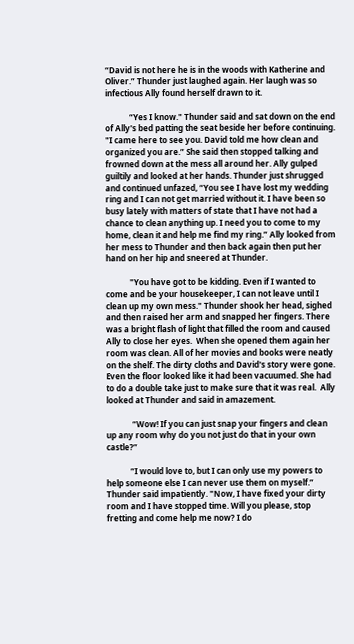“David is not here he is in the woods with Katherine and Oliver.” Thunder just laughed again. Her laugh was so infectious Ally found herself drawn to it.

            “Yes I know." Thunder said and sat down on the end of Ally's bed patting the seat beside her before continuing.             "I came here to see you. David told me how clean and organized you are.” She said then stopped talking and frowned down at the mess all around her. Ally gulped guiltily and looked at her hands. Thunder just shrugged and continued unfazed, “You see I have lost my wedding ring and I can not get married without it. I have been so busy lately with matters of state that I have not had a chance to clean anything up. I need you to come to my home, clean it and help me find my ring.” Ally looked from her mess to Thunder and then back again then put her hand on her hip and sneered at Thunder.

            "You have got to be kidding. Even if I wanted to come and be your housekeeper, I can not leave until I clean up my own mess." Thunder shook her head, sighed and then raised her arm and snapped her fingers. There was a bright flash of light that filled the room and caused Ally to close her eyes.  When she opened them again her room was clean. All of her movies and books were neatly on the shelf. The dirty cloths and David's story were gone. Even the floor looked like it had been vacuumed. She had to do a double take just to make sure that it was real.  Ally looked at Thunder and said in amazement.

             “Wow! If you can just snap your fingers and clean up any room why do you not just do that in your own castle?”

            “I would love to, but I can only use my powers to help someone else I can never use them on myself.” Thunder said impatiently. "Now, I have fixed your dirty room and I have stopped time. Will you please, stop fretting and come help me now? I do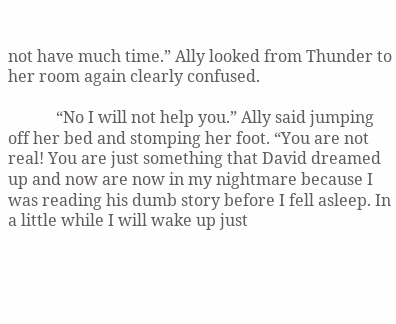not have much time.” Ally looked from Thunder to her room again clearly confused.

            “No I will not help you.” Ally said jumping off her bed and stomping her foot. “You are not real! You are just something that David dreamed up and now are now in my nightmare because I was reading his dumb story before I fell asleep. In a little while I will wake up just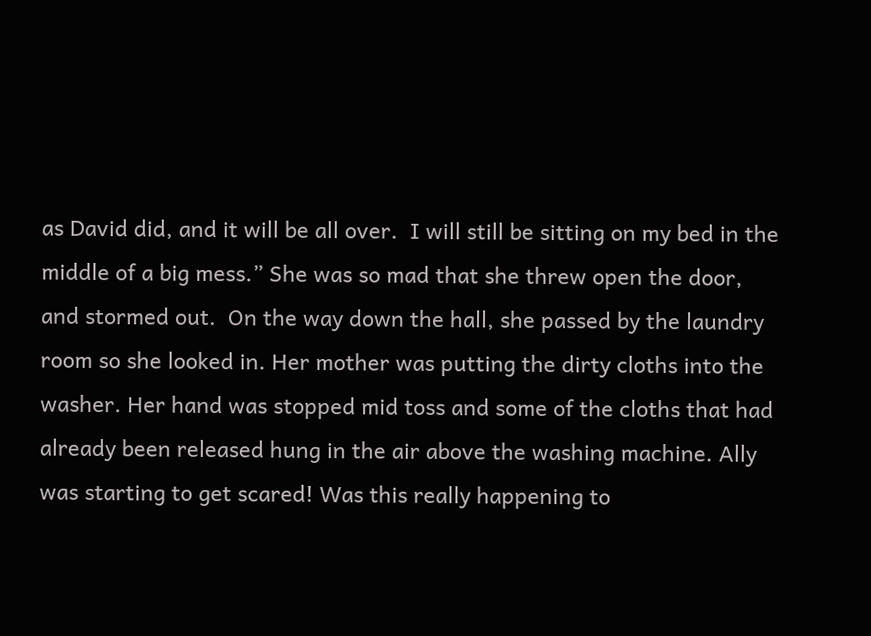as David did, and it will be all over.  I will still be sitting on my bed in the middle of a big mess.” She was so mad that she threw open the door, and stormed out.  On the way down the hall, she passed by the laundry room so she looked in. Her mother was putting the dirty cloths into the washer. Her hand was stopped mid toss and some of the cloths that had already been released hung in the air above the washing machine. Ally was starting to get scared! Was this really happening to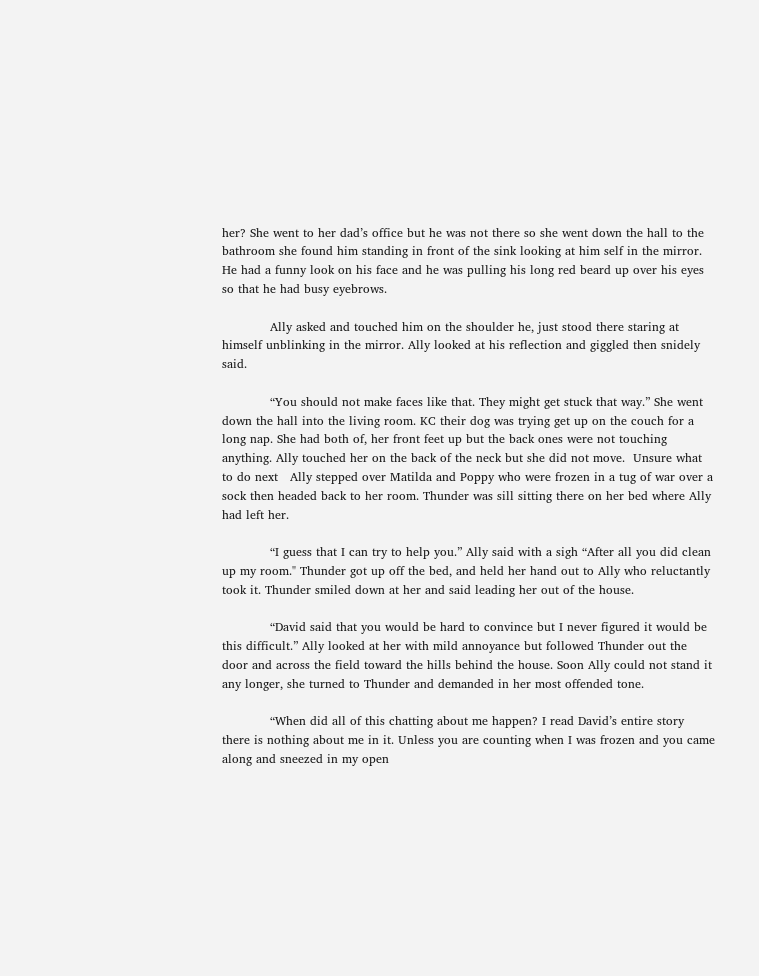her? She went to her dad’s office but he was not there so she went down the hall to the bathroom she found him standing in front of the sink looking at him self in the mirror. He had a funny look on his face and he was pulling his long red beard up over his eyes so that he had busy eyebrows.

            Ally asked and touched him on the shoulder he, just stood there staring at himself unblinking in the mirror. Ally looked at his reflection and giggled then snidely said.

            “You should not make faces like that. They might get stuck that way.” She went down the hall into the living room. KC their dog was trying get up on the couch for a long nap. She had both of, her front feet up but the back ones were not touching anything. Ally touched her on the back of the neck but she did not move.  Unsure what to do next   Ally stepped over Matilda and Poppy who were frozen in a tug of war over a sock then headed back to her room. Thunder was sill sitting there on her bed where Ally had left her.

            “I guess that I can try to help you.” Ally said with a sigh “After all you did clean up my room." Thunder got up off the bed, and held her hand out to Ally who reluctantly took it. Thunder smiled down at her and said leading her out of the house.

            “David said that you would be hard to convince but I never figured it would be this difficult.” Ally looked at her with mild annoyance but followed Thunder out the door and across the field toward the hills behind the house. Soon Ally could not stand it any longer, she turned to Thunder and demanded in her most offended tone.

            “When did all of this chatting about me happen? I read David’s entire story there is nothing about me in it. Unless you are counting when I was frozen and you came along and sneezed in my open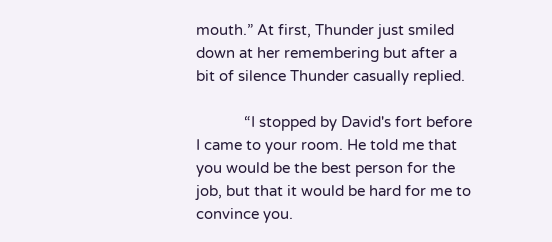mouth.” At first, Thunder just smiled down at her remembering but after a bit of silence Thunder casually replied.

            “I stopped by David's fort before I came to your room. He told me that you would be the best person for the job, but that it would be hard for me to convince you.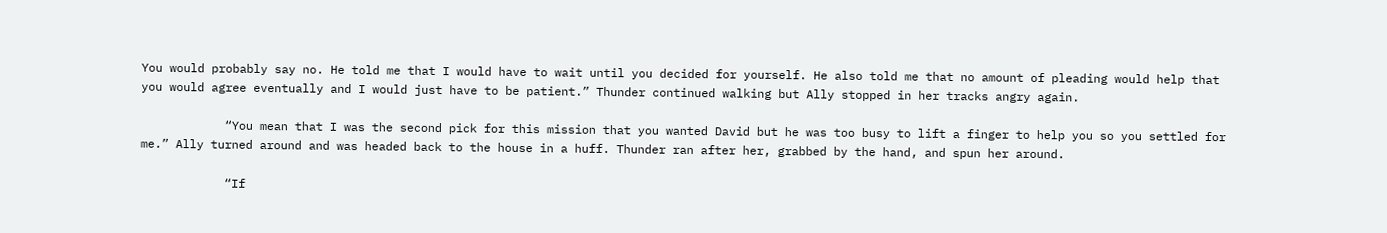You would probably say no. He told me that I would have to wait until you decided for yourself. He also told me that no amount of pleading would help that you would agree eventually and I would just have to be patient.” Thunder continued walking but Ally stopped in her tracks angry again.

            “You mean that I was the second pick for this mission that you wanted David but he was too busy to lift a finger to help you so you settled for me.” Ally turned around and was headed back to the house in a huff. Thunder ran after her, grabbed by the hand, and spun her around.

            “If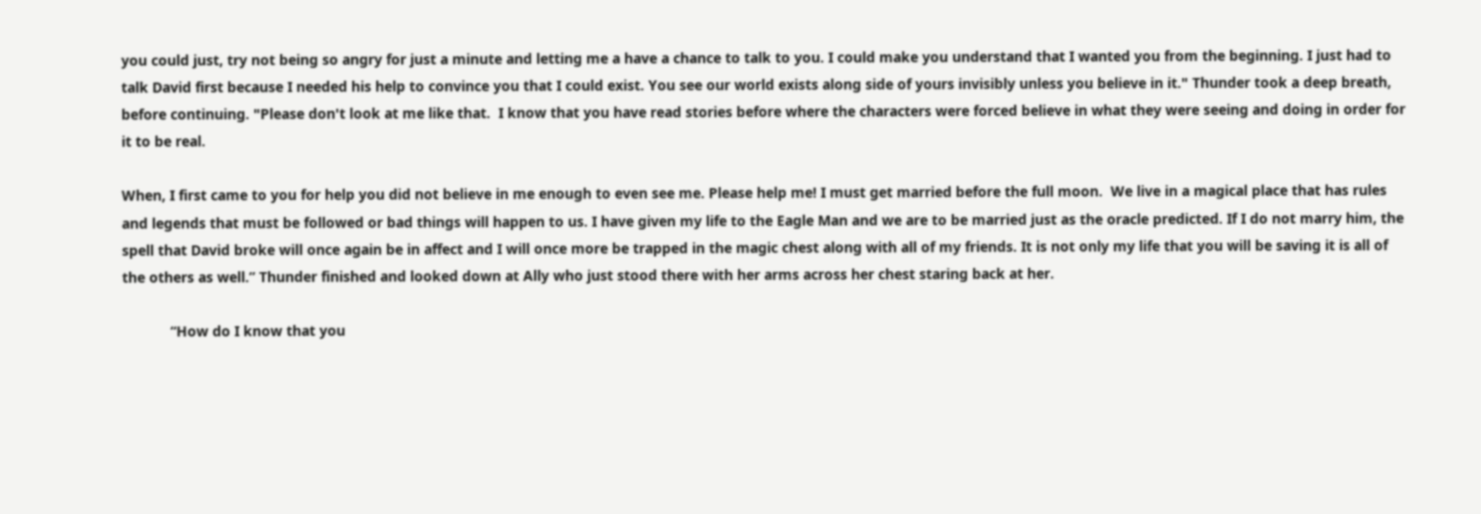you could just, try not being so angry for just a minute and letting me a have a chance to talk to you. I could make you understand that I wanted you from the beginning. I just had to talk David first because I needed his help to convince you that I could exist. You see our world exists along side of yours invisibly unless you believe in it." Thunder took a deep breath, before continuing. "Please don't look at me like that.  I know that you have read stories before where the characters were forced believe in what they were seeing and doing in order for it to be real.

When, I first came to you for help you did not believe in me enough to even see me. Please help me! I must get married before the full moon.  We live in a magical place that has rules and legends that must be followed or bad things will happen to us. I have given my life to the Eagle Man and we are to be married just as the oracle predicted. If I do not marry him, the spell that David broke will once again be in affect and I will once more be trapped in the magic chest along with all of my friends. It is not only my life that you will be saving it is all of the others as well.” Thunder finished and looked down at Ally who just stood there with her arms across her chest staring back at her.

            “How do I know that you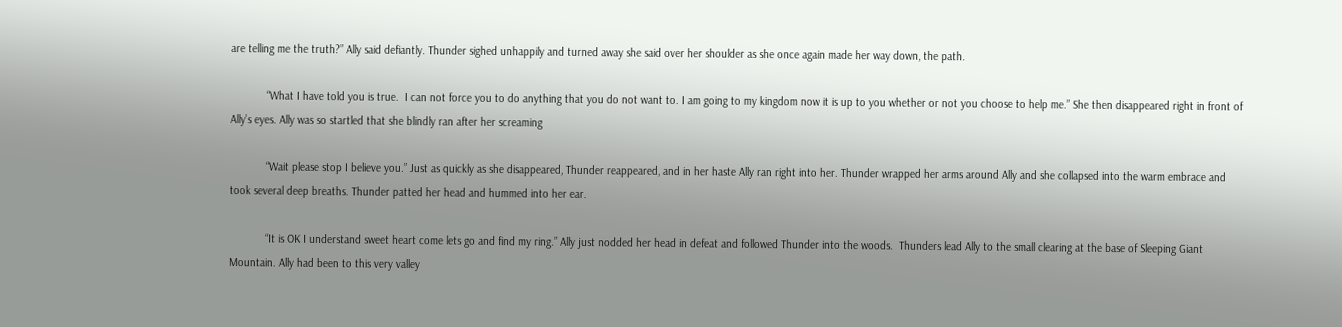are telling me the truth?” Ally said defiantly. Thunder sighed unhappily and turned away she said over her shoulder as she once again made her way down, the path.

            “What I have told you is true.  I can not force you to do anything that you do not want to. I am going to my kingdom now it is up to you whether or not you choose to help me.” She then disappeared right in front of Ally’s eyes. Ally was so startled that she blindly ran after her screaming

            “Wait please stop I believe you.” Just as quickly as she disappeared, Thunder reappeared, and in her haste Ally ran right into her. Thunder wrapped her arms around Ally and she collapsed into the warm embrace and took several deep breaths. Thunder patted her head and hummed into her ear.

            “It is OK I understand sweet heart come lets go and find my ring.” Ally just nodded her head in defeat and followed Thunder into the woods.  Thunders lead Ally to the small clearing at the base of Sleeping Giant Mountain. Ally had been to this very valley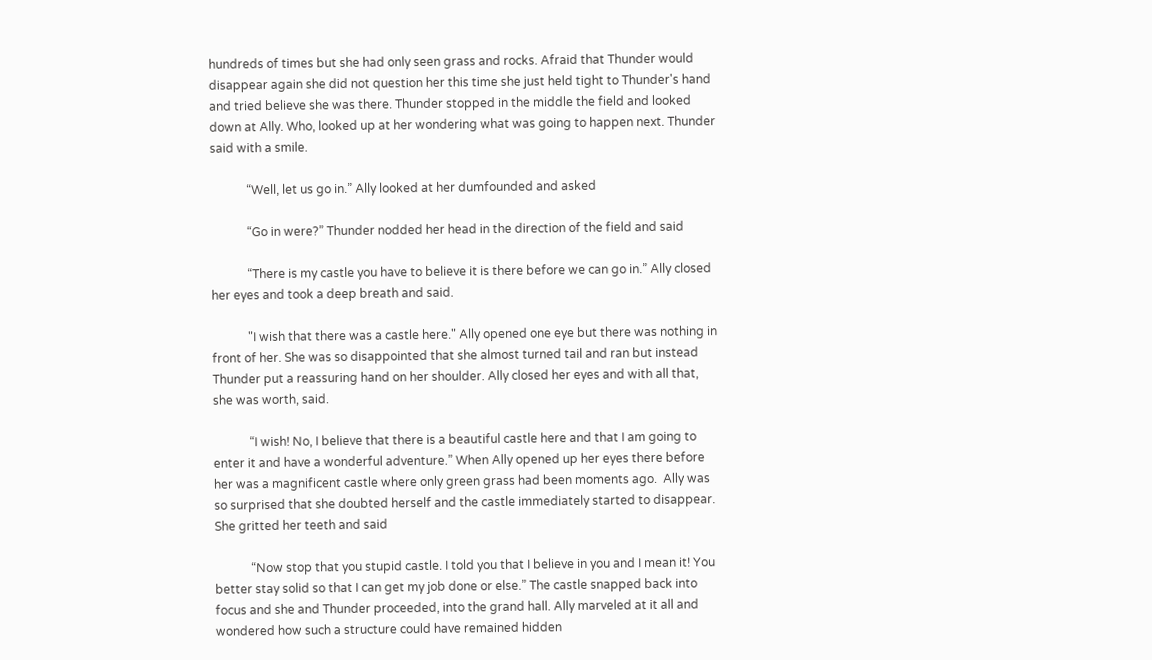hundreds of times but she had only seen grass and rocks. Afraid that Thunder would disappear again she did not question her this time she just held tight to Thunder's hand and tried believe she was there. Thunder stopped in the middle the field and looked down at Ally. Who, looked up at her wondering what was going to happen next. Thunder said with a smile.

            “Well, let us go in.” Ally looked at her dumfounded and asked

            “Go in were?” Thunder nodded her head in the direction of the field and said

            “There is my castle you have to believe it is there before we can go in.” Ally closed her eyes and took a deep breath and said.

            "I wish that there was a castle here." Ally opened one eye but there was nothing in front of her. She was so disappointed that she almost turned tail and ran but instead Thunder put a reassuring hand on her shoulder. Ally closed her eyes and with all that, she was worth, said.

            “I wish! No, I believe that there is a beautiful castle here and that I am going to enter it and have a wonderful adventure.” When Ally opened up her eyes there before her was a magnificent castle where only green grass had been moments ago.  Ally was so surprised that she doubted herself and the castle immediately started to disappear. She gritted her teeth and said

            “Now stop that you stupid castle. I told you that I believe in you and I mean it! You better stay solid so that I can get my job done or else.” The castle snapped back into focus and she and Thunder proceeded, into the grand hall. Ally marveled at it all and wondered how such a structure could have remained hidden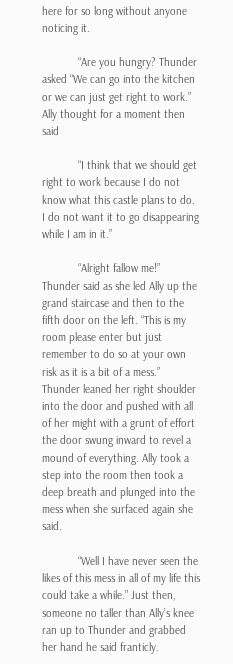here for so long without anyone noticing it.

            “Are you hungry? Thunder asked “We can go into the kitchen or we can just get right to work.” Ally thought for a moment then said

            “I think that we should get right to work because I do not know what this castle plans to do. I do not want it to go disappearing while I am in it.”

            “Alright fallow me!” Thunder said as she led Ally up the grand staircase and then to the fifth door on the left. “This is my room please enter but just remember to do so at your own risk as it is a bit of a mess.” Thunder leaned her right shoulder into the door and pushed with all of her might with a grunt of effort the door swung inward to revel a mound of everything. Ally took a step into the room then took a deep breath and plunged into the mess when she surfaced again she said.

            “Well I have never seen the likes of this mess in all of my life this could take a while.” Just then, someone no taller than Ally’s knee ran up to Thunder and grabbed her hand he said franticly.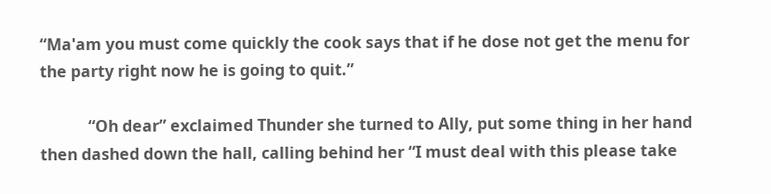“Ma'am you must come quickly the cook says that if he dose not get the menu for the party right now he is going to quit.”

            “Oh dear” exclaimed Thunder she turned to Ally, put some thing in her hand then dashed down the hall, calling behind her “I must deal with this please take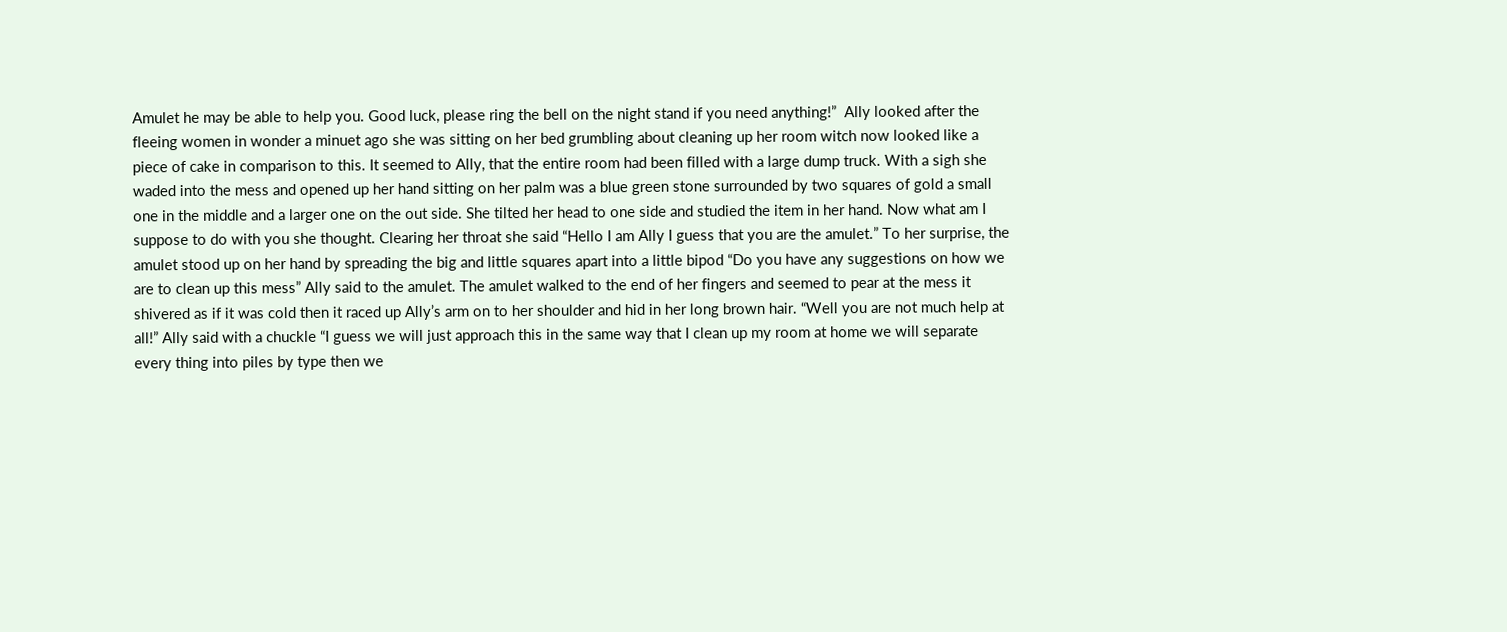Amulet he may be able to help you. Good luck, please ring the bell on the night stand if you need anything!”  Ally looked after the fleeing women in wonder a minuet ago she was sitting on her bed grumbling about cleaning up her room witch now looked like a piece of cake in comparison to this. It seemed to Ally, that the entire room had been filled with a large dump truck. With a sigh she waded into the mess and opened up her hand sitting on her palm was a blue green stone surrounded by two squares of gold a small one in the middle and a larger one on the out side. She tilted her head to one side and studied the item in her hand. Now what am I suppose to do with you she thought. Clearing her throat she said “Hello I am Ally I guess that you are the amulet.” To her surprise, the amulet stood up on her hand by spreading the big and little squares apart into a little bipod “Do you have any suggestions on how we are to clean up this mess” Ally said to the amulet. The amulet walked to the end of her fingers and seemed to pear at the mess it shivered as if it was cold then it raced up Ally’s arm on to her shoulder and hid in her long brown hair. “Well you are not much help at all!” Ally said with a chuckle “I guess we will just approach this in the same way that I clean up my room at home we will separate every thing into piles by type then we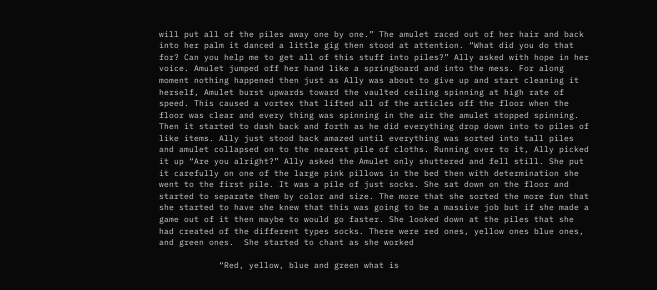will put all of the piles away one by one.” The amulet raced out of her hair and back into her palm it danced a little gig then stood at attention. “What did you do that for? Can you help me to get all of this stuff into piles?” Ally asked with hope in her voice. Amulet jumped off her hand like a springboard and into the mess. For along moment nothing happened then just as Ally was about to give up and start cleaning it herself, Amulet burst upwards toward the vaulted ceiling spinning at high rate of speed. This caused a vortex that lifted all of the articles off the floor when the floor was clear and every thing was spinning in the air the amulet stopped spinning. Then it started to dash back and forth as he did everything drop down into to piles of like items. Ally just stood back amazed until everything was sorted into tall piles and amulet collapsed on to the nearest pile of cloths. Running over to it, Ally picked it up “Are you alright?” Ally asked the Amulet only shuttered and fell still. She put it carefully on one of the large pink pillows in the bed then with determination she went to the first pile. It was a pile of just socks. She sat down on the floor and started to separate them by color and size. The more that she sorted the more fun that she started to have she knew that this was going to be a massive job but if she made a game out of it then maybe to would go faster. She looked down at the piles that she had created of the different types socks. There were red ones, yellow ones blue ones, and green ones.  She started to chant as she worked

            “Red, yellow, blue and green what is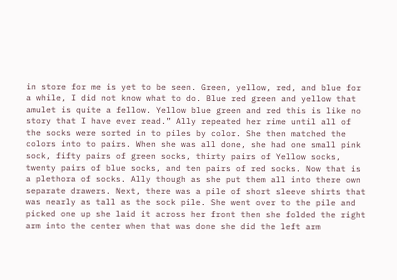in store for me is yet to be seen. Green, yellow, red, and blue for a while, I did not know what to do. Blue red green and yellow that amulet is quite a fellow. Yellow blue green and red this is like no story that I have ever read.” Ally repeated her rime until all of the socks were sorted in to piles by color. She then matched the colors into to pairs. When she was all done, she had one small pink sock, fifty pairs of green socks, thirty pairs of Yellow socks, twenty pairs of blue socks, and ten pairs of red socks. Now that is a plethora of socks. Ally though as she put them all into there own separate drawers. Next, there was a pile of short sleeve shirts that was nearly as tall as the sock pile. She went over to the pile and picked one up she laid it across her front then she folded the right arm into the center when that was done she did the left arm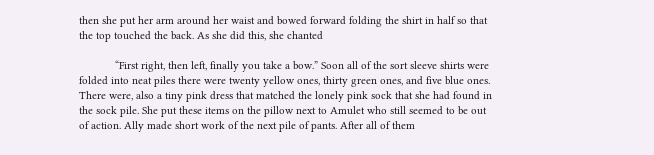then she put her arm around her waist and bowed forward folding the shirt in half so that the top touched the back. As she did this, she chanted

            “First right, then left, finally you take a bow.” Soon all of the sort sleeve shirts were folded into neat piles there were twenty yellow ones, thirty green ones, and five blue ones. There were, also a tiny pink dress that matched the lonely pink sock that she had found in the sock pile. She put these items on the pillow next to Amulet who still seemed to be out of action. Ally made short work of the next pile of pants. After all of them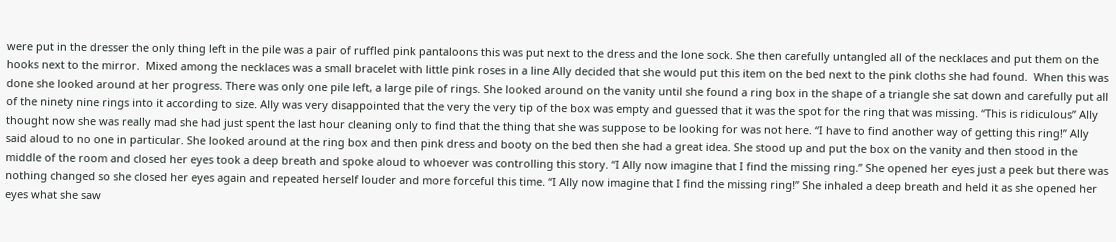were put in the dresser the only thing left in the pile was a pair of ruffled pink pantaloons this was put next to the dress and the lone sock. She then carefully untangled all of the necklaces and put them on the hooks next to the mirror.  Mixed among the necklaces was a small bracelet with little pink roses in a line Ally decided that she would put this item on the bed next to the pink cloths she had found.  When this was done she looked around at her progress. There was only one pile left, a large pile of rings. She looked around on the vanity until she found a ring box in the shape of a triangle she sat down and carefully put all of the ninety nine rings into it according to size. Ally was very disappointed that the very the very tip of the box was empty and guessed that it was the spot for the ring that was missing. “This is ridiculous” Ally thought now she was really mad she had just spent the last hour cleaning only to find that the thing that she was suppose to be looking for was not here. “I have to find another way of getting this ring!” Ally said aloud to no one in particular. She looked around at the ring box and then pink dress and booty on the bed then she had a great idea. She stood up and put the box on the vanity and then stood in the middle of the room and closed her eyes took a deep breath and spoke aloud to whoever was controlling this story. “I Ally now imagine that I find the missing ring.” She opened her eyes just a peek but there was nothing changed so she closed her eyes again and repeated herself louder and more forceful this time. “I Ally now imagine that I find the missing ring!” She inhaled a deep breath and held it as she opened her eyes what she saw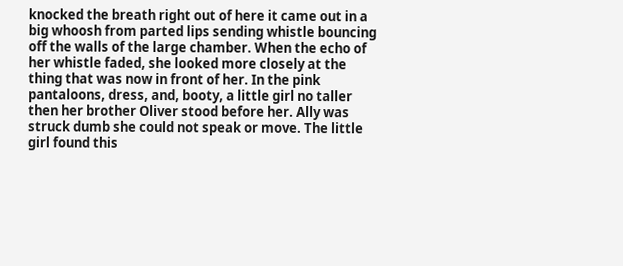knocked the breath right out of here it came out in a big whoosh from parted lips sending whistle bouncing off the walls of the large chamber. When the echo of her whistle faded, she looked more closely at the thing that was now in front of her. In the pink pantaloons, dress, and, booty, a little girl no taller then her brother Oliver stood before her. Ally was struck dumb she could not speak or move. The little girl found this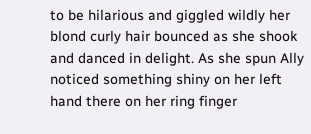to be hilarious and giggled wildly her blond curly hair bounced as she shook and danced in delight. As she spun Ally noticed something shiny on her left hand there on her ring finger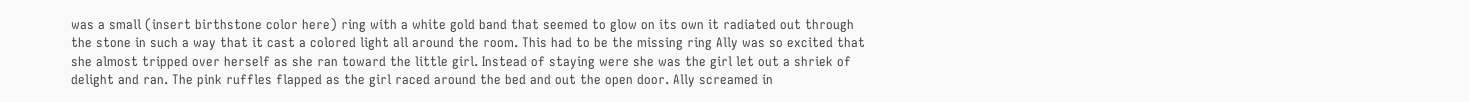was a small (insert birthstone color here) ring with a white gold band that seemed to glow on its own it radiated out through the stone in such a way that it cast a colored light all around the room. This had to be the missing ring Ally was so excited that she almost tripped over herself as she ran toward the little girl. Instead of staying were she was the girl let out a shriek of delight and ran. The pink ruffles flapped as the girl raced around the bed and out the open door. Ally screamed in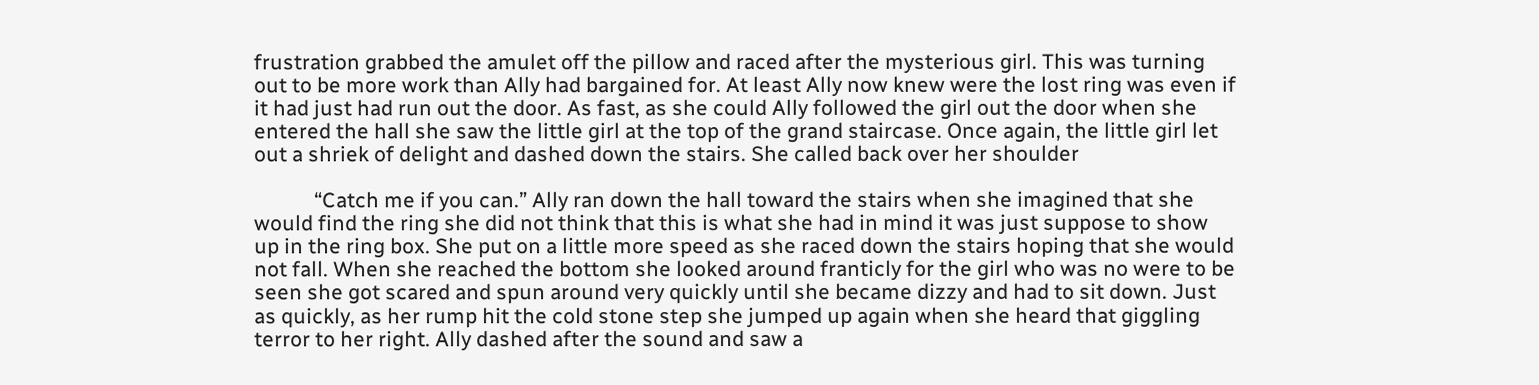frustration grabbed the amulet off the pillow and raced after the mysterious girl. This was turning out to be more work than Ally had bargained for. At least Ally now knew were the lost ring was even if it had just had run out the door. As fast, as she could Ally followed the girl out the door when she entered the hall she saw the little girl at the top of the grand staircase. Once again, the little girl let out a shriek of delight and dashed down the stairs. She called back over her shoulder

            “Catch me if you can.” Ally ran down the hall toward the stairs when she imagined that she would find the ring she did not think that this is what she had in mind it was just suppose to show up in the ring box. She put on a little more speed as she raced down the stairs hoping that she would not fall. When she reached the bottom she looked around franticly for the girl who was no were to be seen she got scared and spun around very quickly until she became dizzy and had to sit down. Just as quickly, as her rump hit the cold stone step she jumped up again when she heard that giggling terror to her right. Ally dashed after the sound and saw a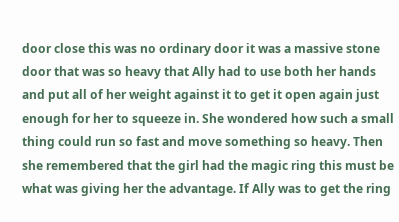door close this was no ordinary door it was a massive stone door that was so heavy that Ally had to use both her hands and put all of her weight against it to get it open again just enough for her to squeeze in. She wondered how such a small thing could run so fast and move something so heavy. Then she remembered that the girl had the magic ring this must be what was giving her the advantage. If Ally was to get the ring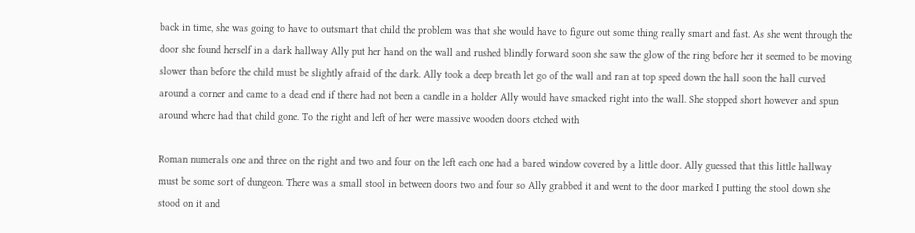back in time, she was going to have to outsmart that child the problem was that she would have to figure out some thing really smart and fast. As she went through the door she found herself in a dark hallway Ally put her hand on the wall and rushed blindly forward soon she saw the glow of the ring before her it seemed to be moving slower than before the child must be slightly afraid of the dark. Ally took a deep breath let go of the wall and ran at top speed down the hall soon the hall curved around a corner and came to a dead end if there had not been a candle in a holder Ally would have smacked right into the wall. She stopped short however and spun around where had that child gone. To the right and left of her were massive wooden doors etched with

Roman numerals one and three on the right and two and four on the left each one had a bared window covered by a little door. Ally guessed that this little hallway must be some sort of dungeon. There was a small stool in between doors two and four so Ally grabbed it and went to the door marked I putting the stool down she stood on it and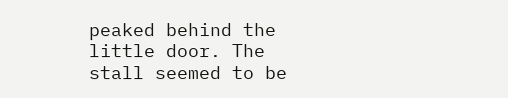peaked behind the little door. The stall seemed to be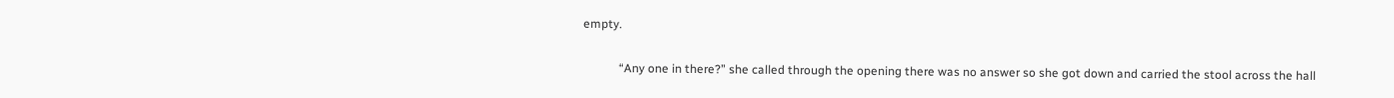empty.

            “Any one in there?” she called through the opening there was no answer so she got down and carried the stool across the hall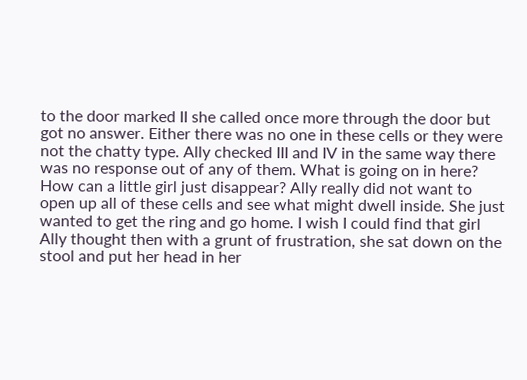to the door marked II she called once more through the door but got no answer. Either there was no one in these cells or they were not the chatty type. Ally checked III and IV in the same way there was no response out of any of them. What is going on in here? How can a little girl just disappear? Ally really did not want to open up all of these cells and see what might dwell inside. She just wanted to get the ring and go home. I wish I could find that girl Ally thought then with a grunt of frustration, she sat down on the stool and put her head in her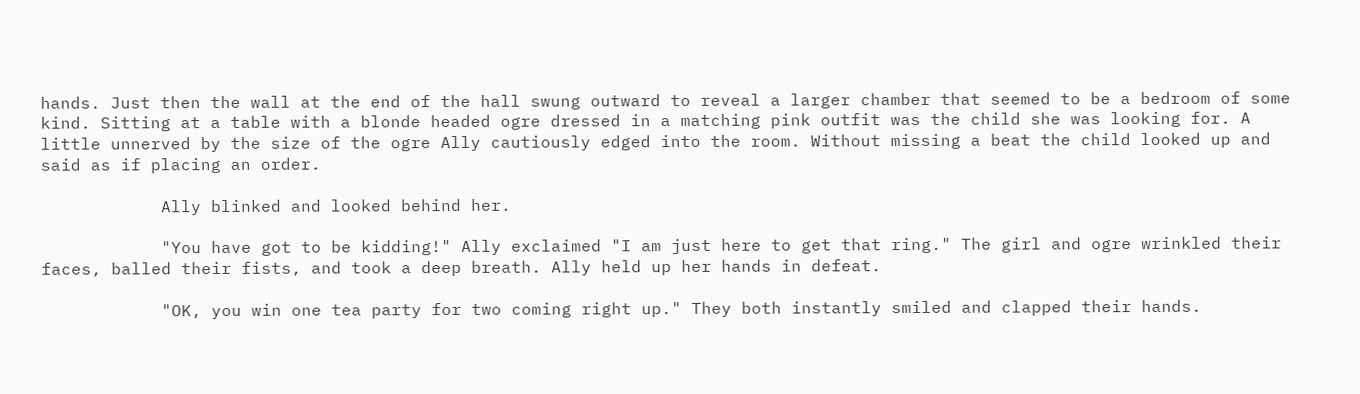hands. Just then the wall at the end of the hall swung outward to reveal a larger chamber that seemed to be a bedroom of some kind. Sitting at a table with a blonde headed ogre dressed in a matching pink outfit was the child she was looking for. A little unnerved by the size of the ogre Ally cautiously edged into the room. Without missing a beat the child looked up and said as if placing an order.

            Ally blinked and looked behind her.

            "You have got to be kidding!" Ally exclaimed "I am just here to get that ring." The girl and ogre wrinkled their faces, balled their fists, and took a deep breath. Ally held up her hands in defeat.

            "OK, you win one tea party for two coming right up." They both instantly smiled and clapped their hands.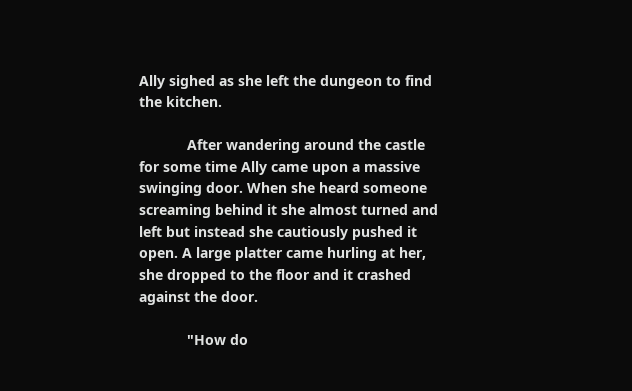Ally sighed as she left the dungeon to find the kitchen.

            After wandering around the castle for some time Ally came upon a massive swinging door. When she heard someone screaming behind it she almost turned and left but instead she cautiously pushed it open. A large platter came hurling at her, she dropped to the floor and it crashed against the door.

            "How do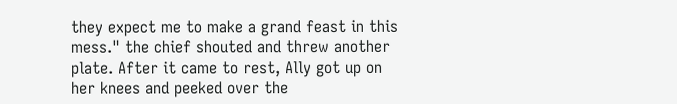they expect me to make a grand feast in this mess." the chief shouted and threw another plate. After it came to rest, Ally got up on her knees and peeked over the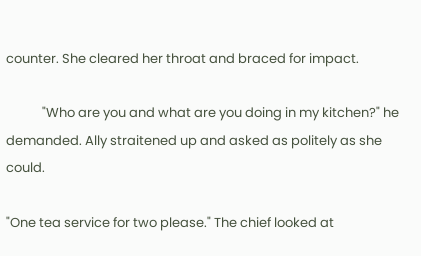counter. She cleared her throat and braced for impact.

            "Who are you and what are you doing in my kitchen?" he demanded. Ally straitened up and asked as politely as she could.

"One tea service for two please." The chief looked at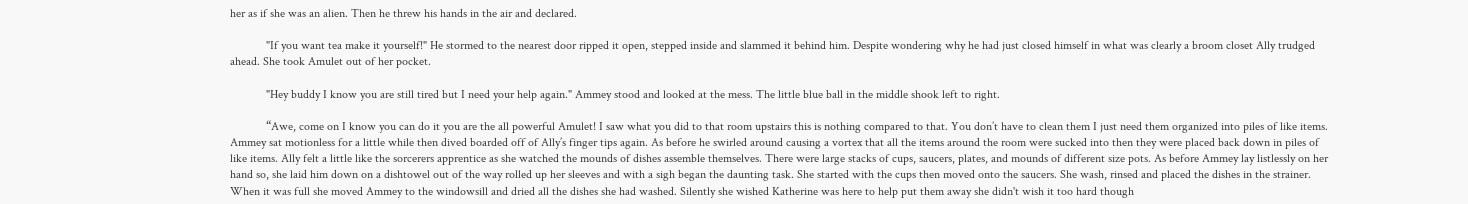her as if she was an alien. Then he threw his hands in the air and declared.

            "If you want tea make it yourself!" He stormed to the nearest door ripped it open, stepped inside and slammed it behind him. Despite wondering why he had just closed himself in what was clearly a broom closet Ally trudged ahead. She took Amulet out of her pocket.

            "Hey buddy I know you are still tired but I need your help again." Ammey stood and looked at the mess. The little blue ball in the middle shook left to right.

            “Awe, come on I know you can do it you are the all powerful Amulet! I saw what you did to that room upstairs this is nothing compared to that. You don’t have to clean them I just need them organized into piles of like items. Ammey sat motionless for a little while then dived boarded off of Ally’s finger tips again. As before he swirled around causing a vortex that all the items around the room were sucked into then they were placed back down in piles of like items. Ally felt a little like the sorcerers apprentice as she watched the mounds of dishes assemble themselves. There were large stacks of cups, saucers, plates, and mounds of different size pots. As before Ammey lay listlessly on her hand so, she laid him down on a dishtowel out of the way rolled up her sleeves and with a sigh began the daunting task. She started with the cups then moved onto the saucers. She wash, rinsed and placed the dishes in the strainer. When it was full she moved Ammey to the windowsill and dried all the dishes she had washed. Silently she wished Katherine was here to help put them away she didn't wish it too hard though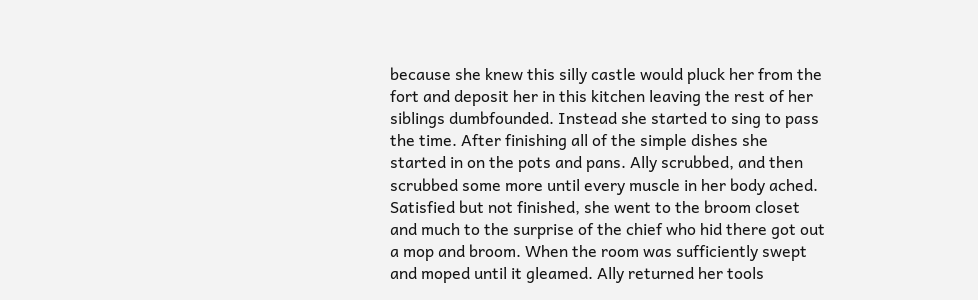because she knew this silly castle would pluck her from the fort and deposit her in this kitchen leaving the rest of her siblings dumbfounded. Instead she started to sing to pass the time. After finishing all of the simple dishes she started in on the pots and pans. Ally scrubbed, and then scrubbed some more until every muscle in her body ached. Satisfied but not finished, she went to the broom closet and much to the surprise of the chief who hid there got out a mop and broom. When the room was sufficiently swept and moped until it gleamed. Ally returned her tools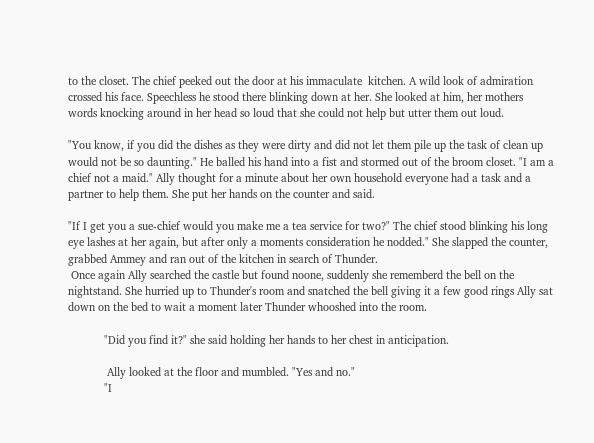to the closet. The chief peeked out the door at his immaculate  kitchen. A wild look of admiration crossed his face. Speechless he stood there blinking down at her. She looked at him, her mothers words knocking around in her head so loud that she could not help but utter them out loud.

"You know, if you did the dishes as they were dirty and did not let them pile up the task of clean up would not be so daunting." He balled his hand into a fist and stormed out of the broom closet. "I am a chief not a maid." Ally thought for a minute about her own household everyone had a task and a partner to help them. She put her hands on the counter and said.

"If I get you a sue-chief would you make me a tea service for two?" The chief stood blinking his long eye lashes at her again, but after only a moments consideration he nodded." She slapped the counter, grabbed Ammey and ran out of the kitchen in search of Thunder.
 Once again Ally searched the castle but found noone, suddenly she rememberd the bell on the nightstand. She hurried up to Thunder's room and snatched the bell giving it a few good rings Ally sat down on the bed to wait a moment later Thunder whooshed into the room.

            "Did you find it?" she said holding her hands to her chest in anticipation.

             Ally looked at the floor and mumbled. "Yes and no."
            "I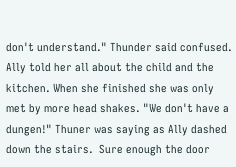don't understand." Thunder said confused.  Ally told her all about the child and the kitchen. When she finished she was only met by more head shakes. "We don't have a dungen!" Thuner was saying as Ally dashed down the stairs.  Sure enough the door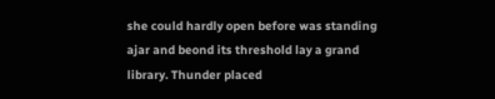she could hardly open before was standing ajar and beond its threshold lay a grand library. Thunder placed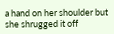a hand on her shoulder but she shrugged it off